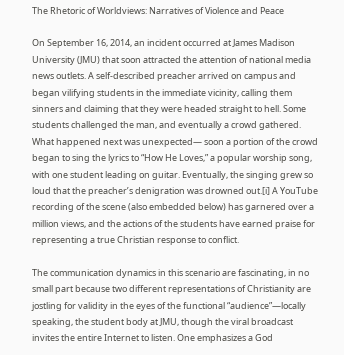The Rhetoric of Worldviews: Narratives of Violence and Peace

On September 16, 2014, an incident occurred at James Madison University (JMU) that soon attracted the attention of national media news outlets. A self-described preacher arrived on campus and began vilifying students in the immediate vicinity, calling them sinners and claiming that they were headed straight to hell. Some students challenged the man, and eventually a crowd gathered. What happened next was unexpected— soon a portion of the crowd began to sing the lyrics to “How He Loves,” a popular worship song, with one student leading on guitar. Eventually, the singing grew so loud that the preacher’s denigration was drowned out.[i] A YouTube recording of the scene (also embedded below) has garnered over a million views, and the actions of the students have earned praise for representing a true Christian response to conflict.

The communication dynamics in this scenario are fascinating, in no small part because two different representations of Christianity are jostling for validity in the eyes of the functional “audience”—locally speaking, the student body at JMU, though the viral broadcast invites the entire Internet to listen. One emphasizes a God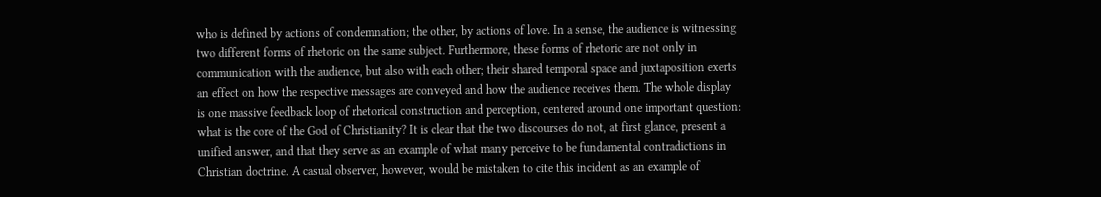who is defined by actions of condemnation; the other, by actions of love. In a sense, the audience is witnessing two different forms of rhetoric on the same subject. Furthermore, these forms of rhetoric are not only in communication with the audience, but also with each other; their shared temporal space and juxtaposition exerts an effect on how the respective messages are conveyed and how the audience receives them. The whole display is one massive feedback loop of rhetorical construction and perception, centered around one important question: what is the core of the God of Christianity? It is clear that the two discourses do not, at first glance, present a unified answer, and that they serve as an example of what many perceive to be fundamental contradictions in Christian doctrine. A casual observer, however, would be mistaken to cite this incident as an example of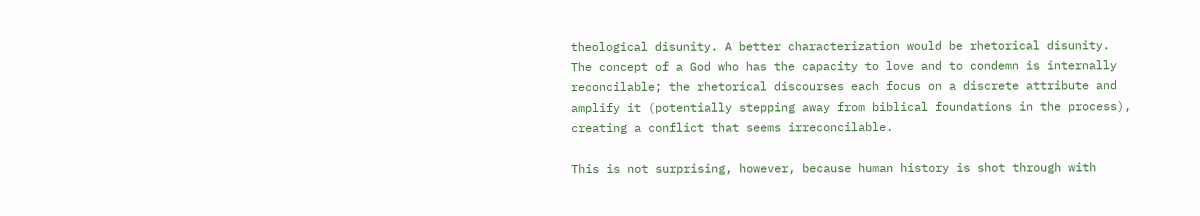theological disunity. A better characterization would be rhetorical disunity. The concept of a God who has the capacity to love and to condemn is internally reconcilable; the rhetorical discourses each focus on a discrete attribute and amplify it (potentially stepping away from biblical foundations in the process), creating a conflict that seems irreconcilable.

This is not surprising, however, because human history is shot through with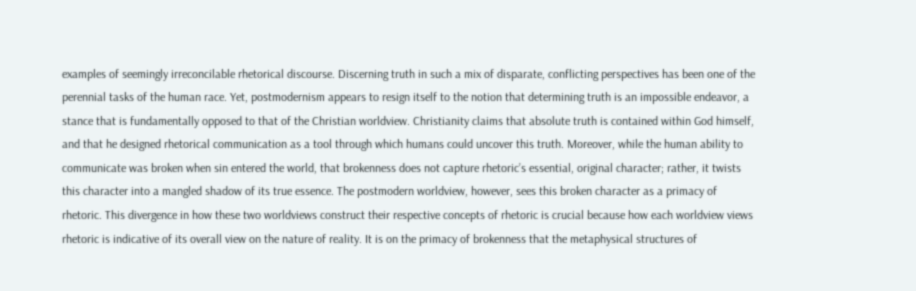examples of seemingly irreconcilable rhetorical discourse. Discerning truth in such a mix of disparate, conflicting perspectives has been one of the perennial tasks of the human race. Yet, postmodernism appears to resign itself to the notion that determining truth is an impossible endeavor, a stance that is fundamentally opposed to that of the Christian worldview. Christianity claims that absolute truth is contained within God himself, and that he designed rhetorical communication as a tool through which humans could uncover this truth. Moreover, while the human ability to communicate was broken when sin entered the world, that brokenness does not capture rhetoric’s essential, original character; rather, it twists this character into a mangled shadow of its true essence. The postmodern worldview, however, sees this broken character as a primacy of rhetoric. This divergence in how these two worldviews construct their respective concepts of rhetoric is crucial because how each worldview views rhetoric is indicative of its overall view on the nature of reality. It is on the primacy of brokenness that the metaphysical structures of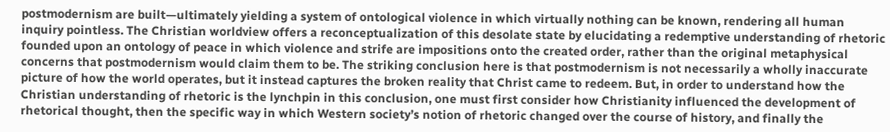postmodernism are built—ultimately yielding a system of ontological violence in which virtually nothing can be known, rendering all human inquiry pointless. The Christian worldview offers a reconceptualization of this desolate state by elucidating a redemptive understanding of rhetoric founded upon an ontology of peace in which violence and strife are impositions onto the created order, rather than the original metaphysical concerns that postmodernism would claim them to be. The striking conclusion here is that postmodernism is not necessarily a wholly inaccurate picture of how the world operates, but it instead captures the broken reality that Christ came to redeem. But, in order to understand how the Christian understanding of rhetoric is the lynchpin in this conclusion, one must first consider how Christianity influenced the development of rhetorical thought, then the specific way in which Western society’s notion of rhetoric changed over the course of history, and finally the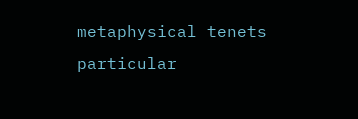metaphysical tenets particular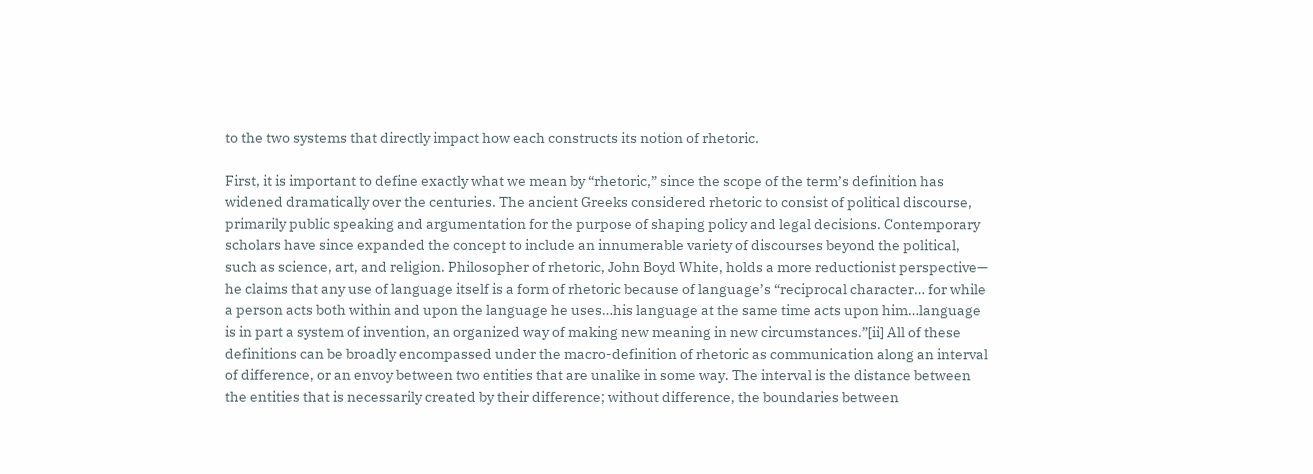to the two systems that directly impact how each constructs its notion of rhetoric.

First, it is important to define exactly what we mean by “rhetoric,” since the scope of the term’s definition has widened dramatically over the centuries. The ancient Greeks considered rhetoric to consist of political discourse, primarily public speaking and argumentation for the purpose of shaping policy and legal decisions. Contemporary scholars have since expanded the concept to include an innumerable variety of discourses beyond the political, such as science, art, and religion. Philosopher of rhetoric, John Boyd White, holds a more reductionist perspective— he claims that any use of language itself is a form of rhetoric because of language’s “reciprocal character… for while a person acts both within and upon the language he uses…his language at the same time acts upon him…language is in part a system of invention, an organized way of making new meaning in new circumstances.”[ii] All of these definitions can be broadly encompassed under the macro-definition of rhetoric as communication along an interval of difference, or an envoy between two entities that are unalike in some way. The interval is the distance between the entities that is necessarily created by their difference; without difference, the boundaries between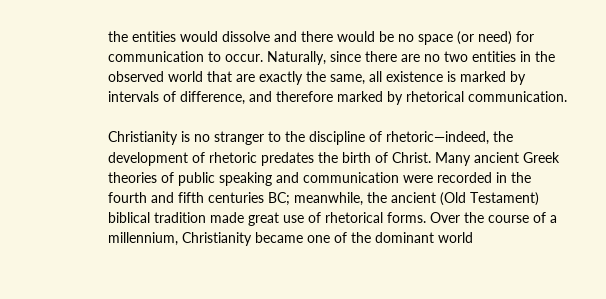the entities would dissolve and there would be no space (or need) for communication to occur. Naturally, since there are no two entities in the observed world that are exactly the same, all existence is marked by intervals of difference, and therefore marked by rhetorical communication.

Christianity is no stranger to the discipline of rhetoric—indeed, the development of rhetoric predates the birth of Christ. Many ancient Greek theories of public speaking and communication were recorded in the fourth and fifth centuries BC; meanwhile, the ancient (Old Testament) biblical tradition made great use of rhetorical forms. Over the course of a millennium, Christianity became one of the dominant world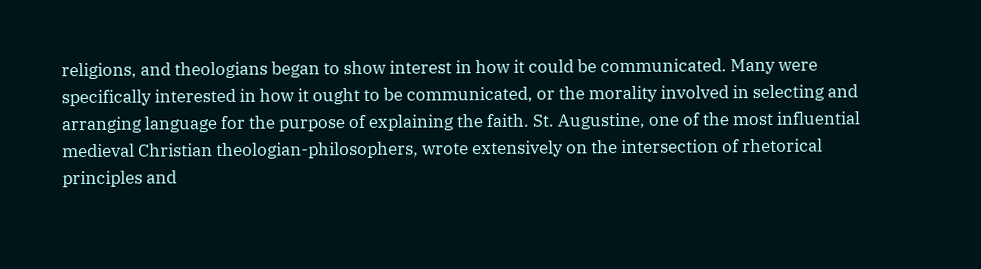religions, and theologians began to show interest in how it could be communicated. Many were specifically interested in how it ought to be communicated, or the morality involved in selecting and arranging language for the purpose of explaining the faith. St. Augustine, one of the most influential medieval Christian theologian-philosophers, wrote extensively on the intersection of rhetorical principles and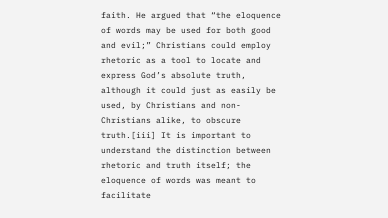faith. He argued that “the eloquence of words may be used for both good and evil;” Christians could employ rhetoric as a tool to locate and express God’s absolute truth, although it could just as easily be used, by Christians and non-Christians alike, to obscure truth.[iii] It is important to understand the distinction between rhetoric and truth itself; the eloquence of words was meant to facilitate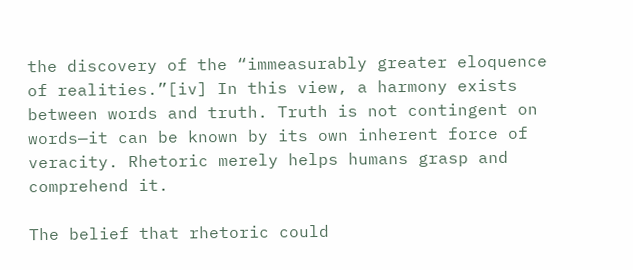the discovery of the “immeasurably greater eloquence of realities.”[iv] In this view, a harmony exists between words and truth. Truth is not contingent on words—it can be known by its own inherent force of veracity. Rhetoric merely helps humans grasp and comprehend it.

The belief that rhetoric could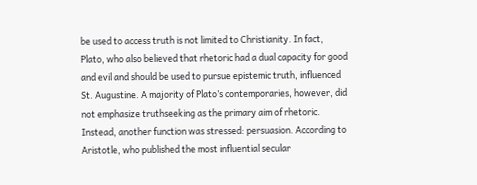be used to access truth is not limited to Christianity. In fact, Plato, who also believed that rhetoric had a dual capacity for good and evil and should be used to pursue epistemic truth, influenced St. Augustine. A majority of Plato’s contemporaries, however, did not emphasize truthseeking as the primary aim of rhetoric. Instead, another function was stressed: persuasion. According to Aristotle, who published the most influential secular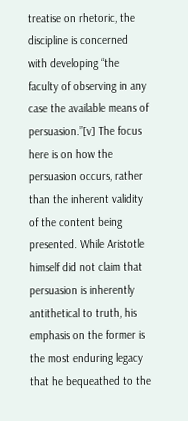treatise on rhetoric, the discipline is concerned with developing “the faculty of observing in any case the available means of persuasion.”[v] The focus here is on how the persuasion occurs, rather than the inherent validity of the content being presented. While Aristotle himself did not claim that persuasion is inherently antithetical to truth, his emphasis on the former is the most enduring legacy that he bequeathed to the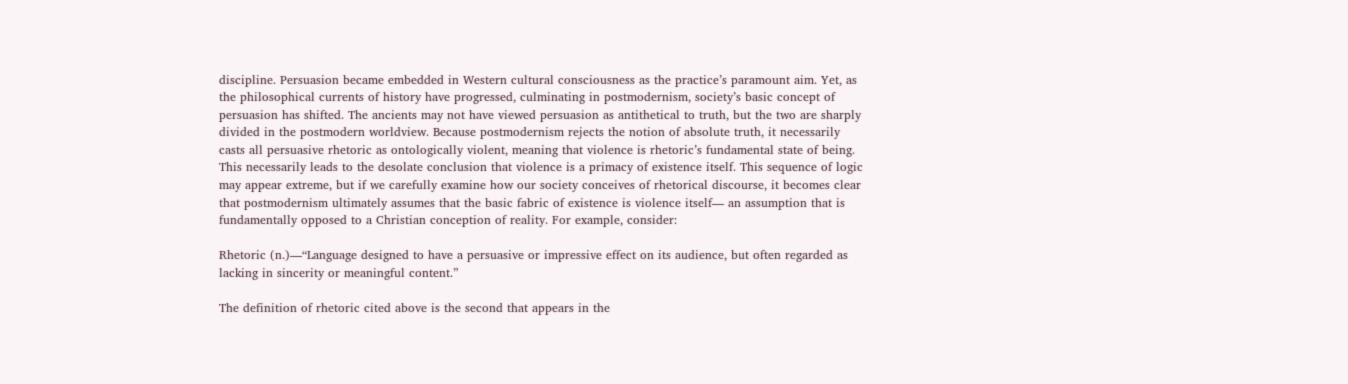discipline. Persuasion became embedded in Western cultural consciousness as the practice’s paramount aim. Yet, as the philosophical currents of history have progressed, culminating in postmodernism, society’s basic concept of persuasion has shifted. The ancients may not have viewed persuasion as antithetical to truth, but the two are sharply divided in the postmodern worldview. Because postmodernism rejects the notion of absolute truth, it necessarily casts all persuasive rhetoric as ontologically violent, meaning that violence is rhetoric’s fundamental state of being. This necessarily leads to the desolate conclusion that violence is a primacy of existence itself. This sequence of logic may appear extreme, but if we carefully examine how our society conceives of rhetorical discourse, it becomes clear that postmodernism ultimately assumes that the basic fabric of existence is violence itself— an assumption that is fundamentally opposed to a Christian conception of reality. For example, consider:

Rhetoric (n.)—“Language designed to have a persuasive or impressive effect on its audience, but often regarded as lacking in sincerity or meaningful content.”

The definition of rhetoric cited above is the second that appears in the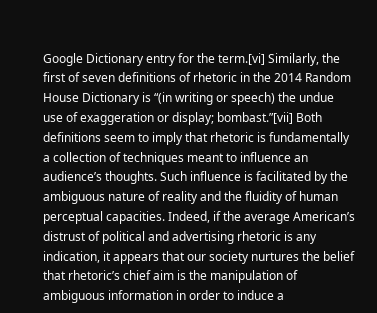Google Dictionary entry for the term.[vi] Similarly, the first of seven definitions of rhetoric in the 2014 Random House Dictionary is “(in writing or speech) the undue use of exaggeration or display; bombast.”[vii] Both definitions seem to imply that rhetoric is fundamentally a collection of techniques meant to influence an audience’s thoughts. Such influence is facilitated by the ambiguous nature of reality and the fluidity of human perceptual capacities. Indeed, if the average American’s distrust of political and advertising rhetoric is any indication, it appears that our society nurtures the belief that rhetoric’s chief aim is the manipulation of ambiguous information in order to induce a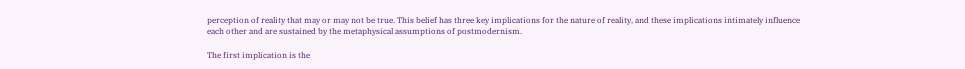perception of reality that may or may not be true. This belief has three key implications for the nature of reality, and these implications intimately influence each other and are sustained by the metaphysical assumptions of postmodernism.

The first implication is the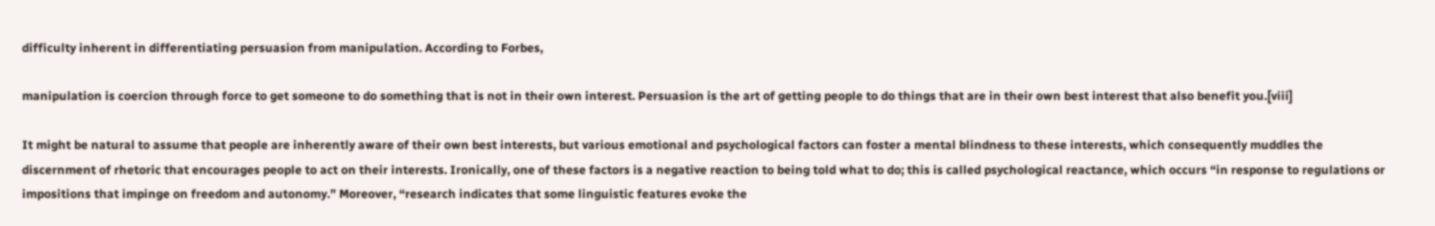difficulty inherent in differentiating persuasion from manipulation. According to Forbes,

manipulation is coercion through force to get someone to do something that is not in their own interest. Persuasion is the art of getting people to do things that are in their own best interest that also benefit you.[viii]

It might be natural to assume that people are inherently aware of their own best interests, but various emotional and psychological factors can foster a mental blindness to these interests, which consequently muddles the discernment of rhetoric that encourages people to act on their interests. Ironically, one of these factors is a negative reaction to being told what to do; this is called psychological reactance, which occurs “in response to regulations or impositions that impinge on freedom and autonomy.” Moreover, “research indicates that some linguistic features evoke the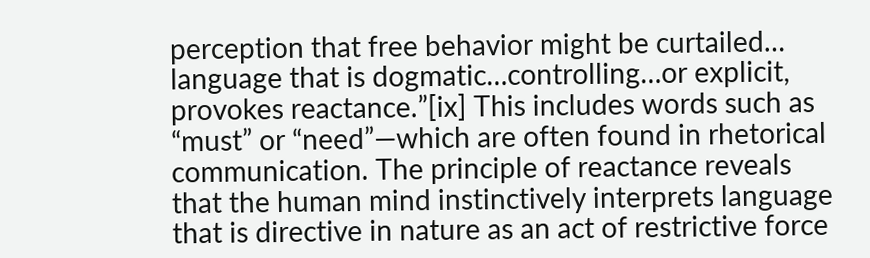perception that free behavior might be curtailed… language that is dogmatic…controlling…or explicit, provokes reactance.”[ix] This includes words such as “must” or “need”—which are often found in rhetorical communication. The principle of reactance reveals that the human mind instinctively interprets language that is directive in nature as an act of restrictive force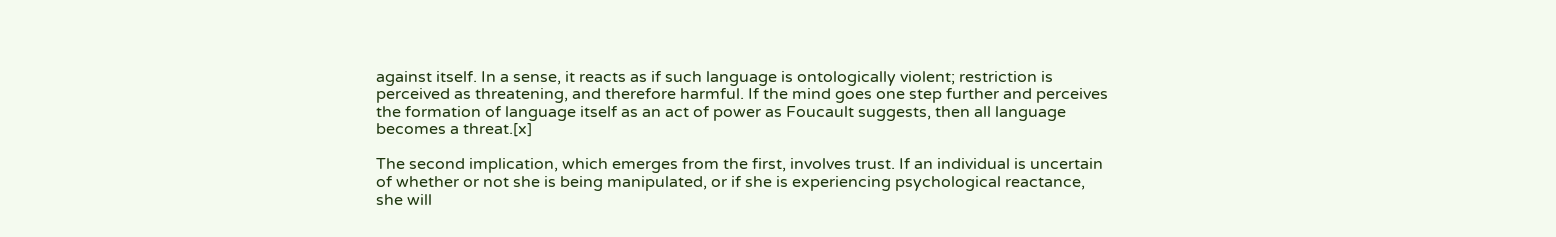against itself. In a sense, it reacts as if such language is ontologically violent; restriction is perceived as threatening, and therefore harmful. If the mind goes one step further and perceives the formation of language itself as an act of power as Foucault suggests, then all language becomes a threat.[x]

The second implication, which emerges from the first, involves trust. If an individual is uncertain of whether or not she is being manipulated, or if she is experiencing psychological reactance, she will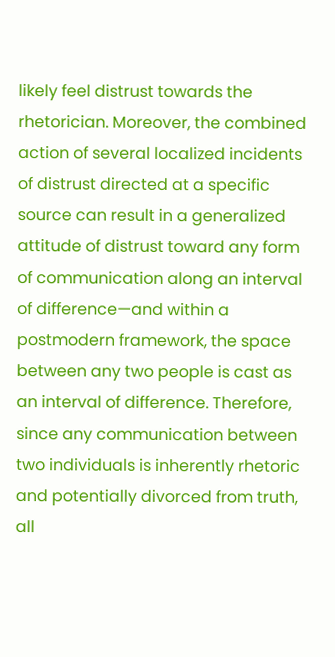likely feel distrust towards the rhetorician. Moreover, the combined action of several localized incidents of distrust directed at a specific source can result in a generalized attitude of distrust toward any form of communication along an interval of difference—and within a postmodern framework, the space between any two people is cast as an interval of difference. Therefore, since any communication between two individuals is inherently rhetoric and potentially divorced from truth, all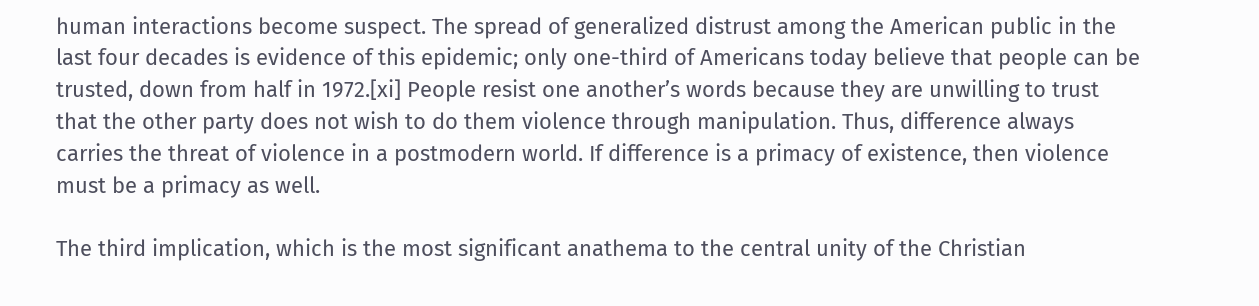human interactions become suspect. The spread of generalized distrust among the American public in the last four decades is evidence of this epidemic; only one-third of Americans today believe that people can be trusted, down from half in 1972.[xi] People resist one another’s words because they are unwilling to trust that the other party does not wish to do them violence through manipulation. Thus, difference always carries the threat of violence in a postmodern world. If difference is a primacy of existence, then violence must be a primacy as well.

The third implication, which is the most significant anathema to the central unity of the Christian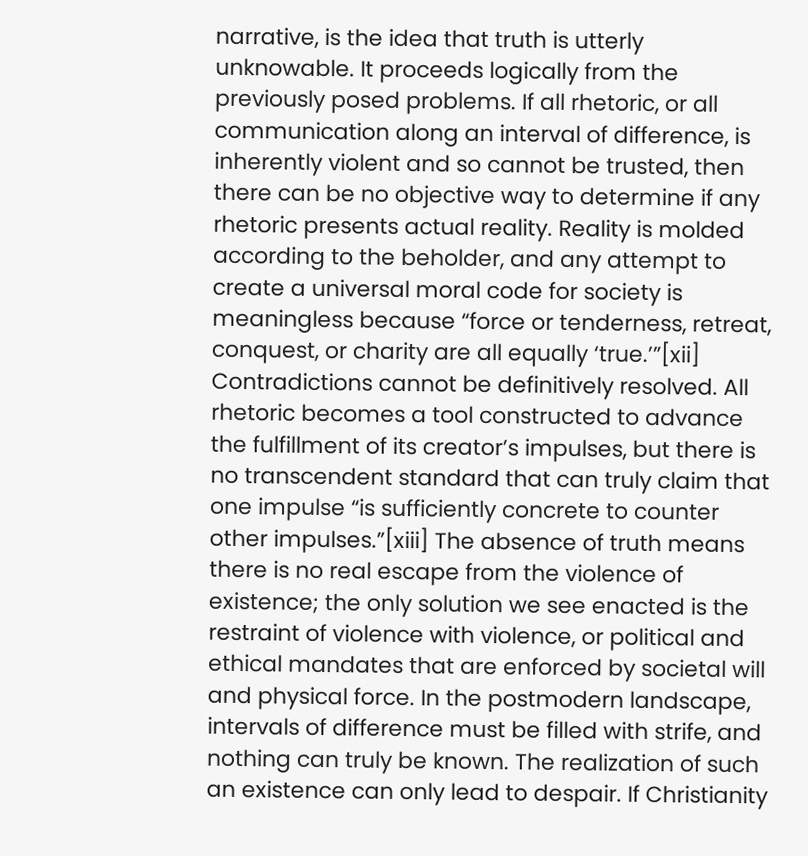narrative, is the idea that truth is utterly unknowable. It proceeds logically from the previously posed problems. If all rhetoric, or all communication along an interval of difference, is inherently violent and so cannot be trusted, then there can be no objective way to determine if any rhetoric presents actual reality. Reality is molded according to the beholder, and any attempt to create a universal moral code for society is meaningless because “force or tenderness, retreat, conquest, or charity are all equally ‘true.’”[xii] Contradictions cannot be definitively resolved. All rhetoric becomes a tool constructed to advance the fulfillment of its creator’s impulses, but there is no transcendent standard that can truly claim that one impulse “is sufficiently concrete to counter other impulses.”[xiii] The absence of truth means there is no real escape from the violence of existence; the only solution we see enacted is the restraint of violence with violence, or political and ethical mandates that are enforced by societal will and physical force. In the postmodern landscape, intervals of difference must be filled with strife, and nothing can truly be known. The realization of such an existence can only lead to despair. If Christianity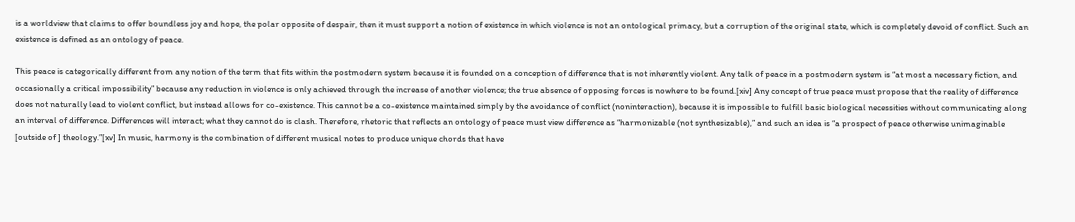is a worldview that claims to offer boundless joy and hope, the polar opposite of despair, then it must support a notion of existence in which violence is not an ontological primacy, but a corruption of the original state, which is completely devoid of conflict. Such an existence is defined as an ontology of peace.

This peace is categorically different from any notion of the term that fits within the postmodern system because it is founded on a conception of difference that is not inherently violent. Any talk of peace in a postmodern system is “at most a necessary fiction, and occasionally a critical impossibility” because any reduction in violence is only achieved through the increase of another violence; the true absence of opposing forces is nowhere to be found.[xiv] Any concept of true peace must propose that the reality of difference does not naturally lead to violent conflict, but instead allows for co-existence. This cannot be a co-existence maintained simply by the avoidance of conflict (noninteraction), because it is impossible to fulfill basic biological necessities without communicating along an interval of difference. Differences will interact; what they cannot do is clash. Therefore, rhetoric that reflects an ontology of peace must view difference as “harmonizable (not synthesizable),” and such an idea is “a prospect of peace otherwise unimaginable [outside of ] theology.”[xv] In music, harmony is the combination of different musical notes to produce unique chords that have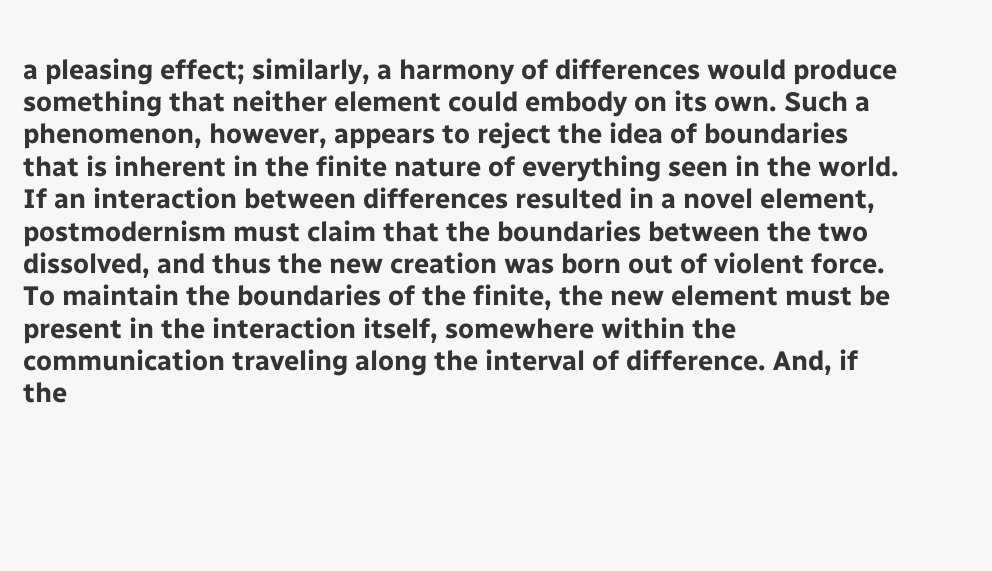a pleasing effect; similarly, a harmony of differences would produce something that neither element could embody on its own. Such a phenomenon, however, appears to reject the idea of boundaries that is inherent in the finite nature of everything seen in the world. If an interaction between differences resulted in a novel element, postmodernism must claim that the boundaries between the two dissolved, and thus the new creation was born out of violent force. To maintain the boundaries of the finite, the new element must be present in the interaction itself, somewhere within the communication traveling along the interval of difference. And, if the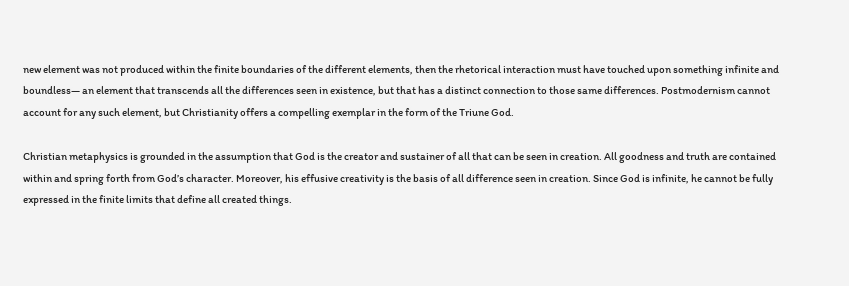new element was not produced within the finite boundaries of the different elements, then the rhetorical interaction must have touched upon something infinite and boundless— an element that transcends all the differences seen in existence, but that has a distinct connection to those same differences. Postmodernism cannot account for any such element, but Christianity offers a compelling exemplar in the form of the Triune God.

Christian metaphysics is grounded in the assumption that God is the creator and sustainer of all that can be seen in creation. All goodness and truth are contained within and spring forth from God’s character. Moreover, his effusive creativity is the basis of all difference seen in creation. Since God is infinite, he cannot be fully expressed in the finite limits that define all created things.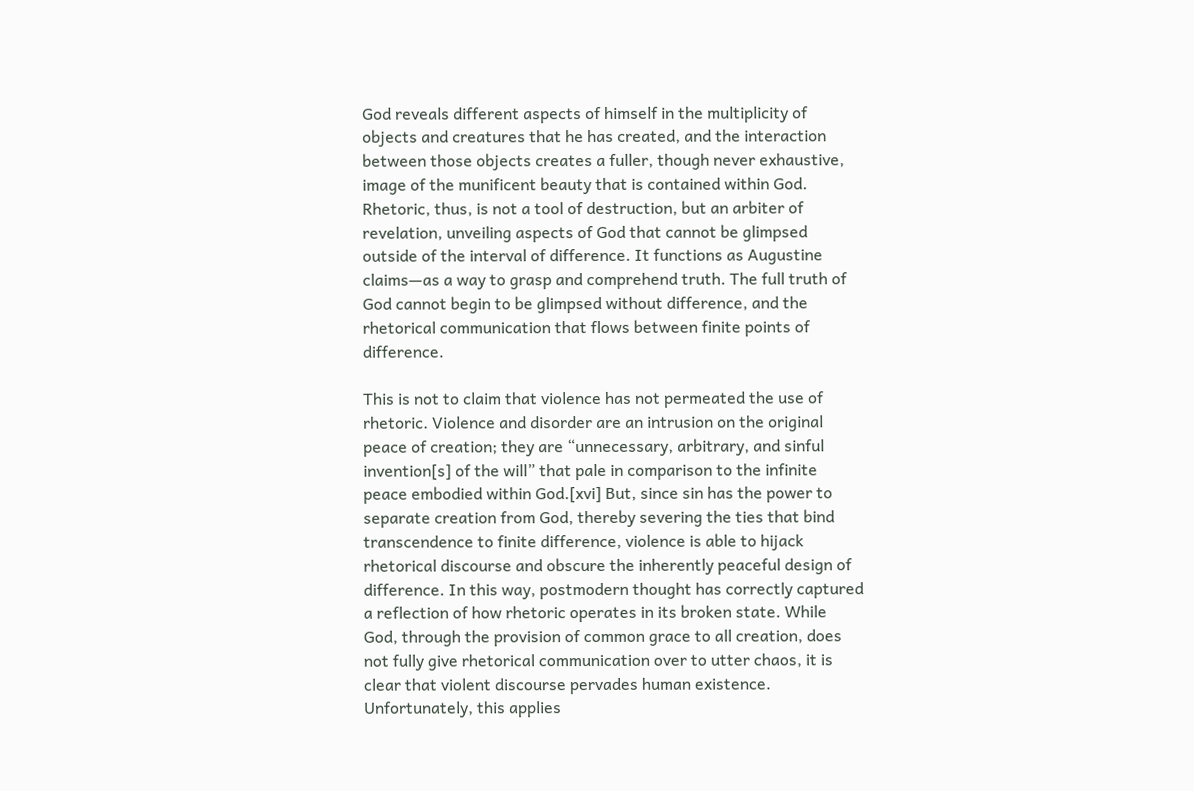God reveals different aspects of himself in the multiplicity of objects and creatures that he has created, and the interaction between those objects creates a fuller, though never exhaustive, image of the munificent beauty that is contained within God. Rhetoric, thus, is not a tool of destruction, but an arbiter of revelation, unveiling aspects of God that cannot be glimpsed outside of the interval of difference. It functions as Augustine claims—as a way to grasp and comprehend truth. The full truth of God cannot begin to be glimpsed without difference, and the rhetorical communication that flows between finite points of difference.

This is not to claim that violence has not permeated the use of rhetoric. Violence and disorder are an intrusion on the original peace of creation; they are “unnecessary, arbitrary, and sinful invention[s] of the will” that pale in comparison to the infinite peace embodied within God.[xvi] But, since sin has the power to separate creation from God, thereby severing the ties that bind transcendence to finite difference, violence is able to hijack rhetorical discourse and obscure the inherently peaceful design of difference. In this way, postmodern thought has correctly captured a reflection of how rhetoric operates in its broken state. While God, through the provision of common grace to all creation, does not fully give rhetorical communication over to utter chaos, it is clear that violent discourse pervades human existence. Unfortunately, this applies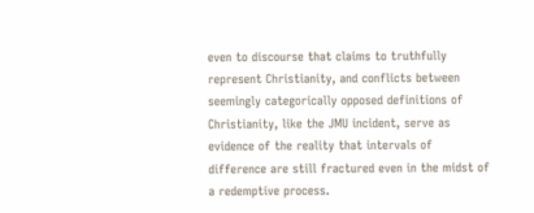even to discourse that claims to truthfully represent Christianity, and conflicts between seemingly categorically opposed definitions of Christianity, like the JMU incident, serve as evidence of the reality that intervals of difference are still fractured even in the midst of a redemptive process.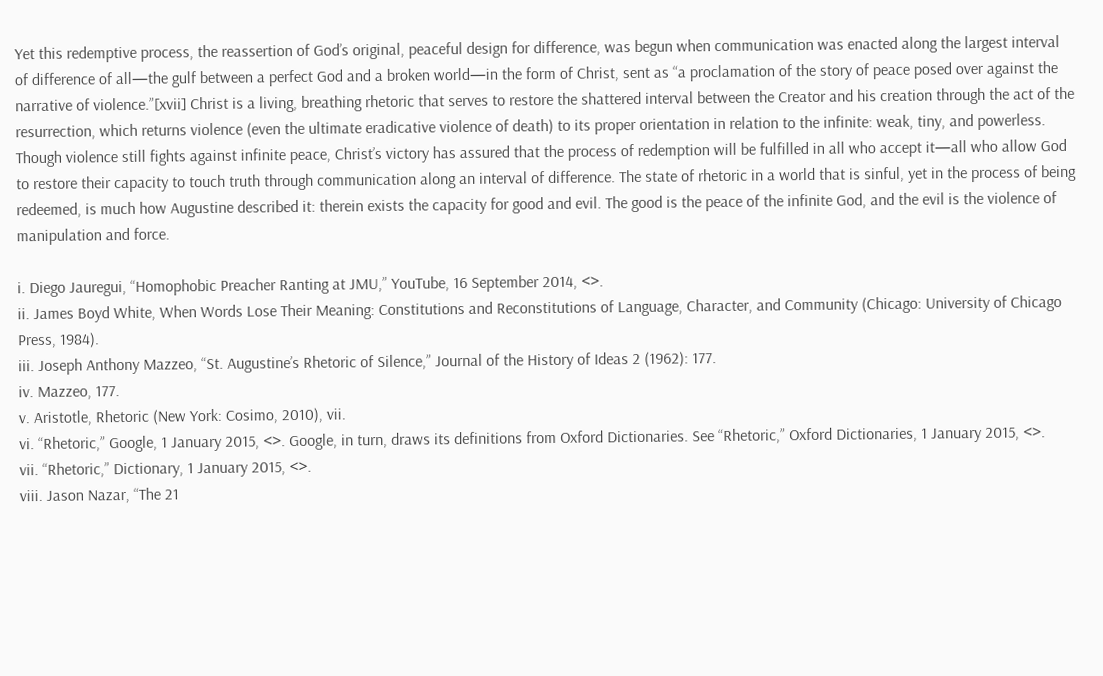Yet this redemptive process, the reassertion of God’s original, peaceful design for difference, was begun when communication was enacted along the largest interval of difference of all—the gulf between a perfect God and a broken world—in the form of Christ, sent as “a proclamation of the story of peace posed over against the narrative of violence.”[xvii] Christ is a living, breathing rhetoric that serves to restore the shattered interval between the Creator and his creation through the act of the resurrection, which returns violence (even the ultimate eradicative violence of death) to its proper orientation in relation to the infinite: weak, tiny, and powerless. Though violence still fights against infinite peace, Christ’s victory has assured that the process of redemption will be fulfilled in all who accept it—all who allow God to restore their capacity to touch truth through communication along an interval of difference. The state of rhetoric in a world that is sinful, yet in the process of being redeemed, is much how Augustine described it: therein exists the capacity for good and evil. The good is the peace of the infinite God, and the evil is the violence of manipulation and force.

i. Diego Jauregui, “Homophobic Preacher Ranting at JMU,” YouTube, 16 September 2014, <>.
ii. James Boyd White, When Words Lose Their Meaning: Constitutions and Reconstitutions of Language, Character, and Community (Chicago: University of Chicago Press, 1984).
iii. Joseph Anthony Mazzeo, “St. Augustine’s Rhetoric of Silence,” Journal of the History of Ideas 2 (1962): 177.
iv. Mazzeo, 177.
v. Aristotle, Rhetoric (New York: Cosimo, 2010), vii.
vi. “Rhetoric,” Google, 1 January 2015, <>. Google, in turn, draws its definitions from Oxford Dictionaries. See “Rhetoric,” Oxford Dictionaries, 1 January 2015, <>.
vii. “Rhetoric,” Dictionary, 1 January 2015, <>.
viii. Jason Nazar, “The 21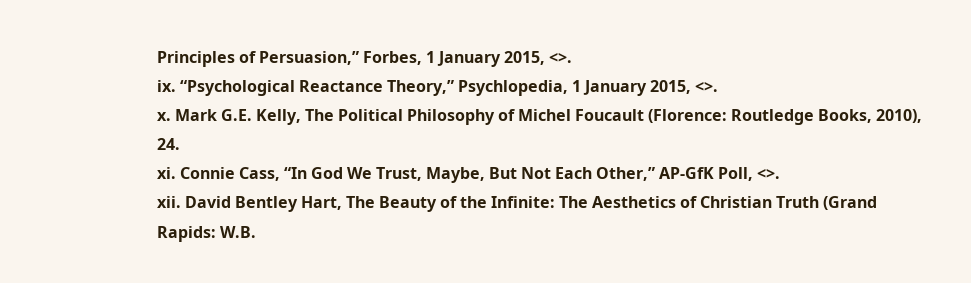Principles of Persuasion,” Forbes, 1 January 2015, <>.
ix. “Psychological Reactance Theory,” Psychlopedia, 1 January 2015, <>.
x. Mark G.E. Kelly, The Political Philosophy of Michel Foucault (Florence: Routledge Books, 2010), 24.
xi. Connie Cass, “In God We Trust, Maybe, But Not Each Other,” AP-GfK Poll, <>.
xii. David Bentley Hart, The Beauty of the Infinite: The Aesthetics of Christian Truth (Grand Rapids: W.B.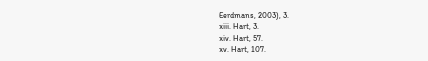Eerdmans, 2003), 3.
xiii. Hart, 3.
xiv. Hart, 57.
xv. Hart, 107.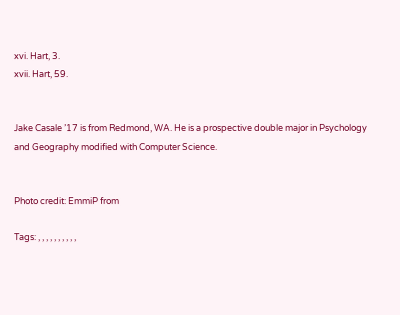xvi. Hart, 3.
xvii. Hart, 59.


Jake Casale ’17 is from Redmond, WA. He is a prospective double major in Psychology and Geography modified with Computer Science.


Photo credit: EmmiP from

Tags: , , , , , , , , , ,